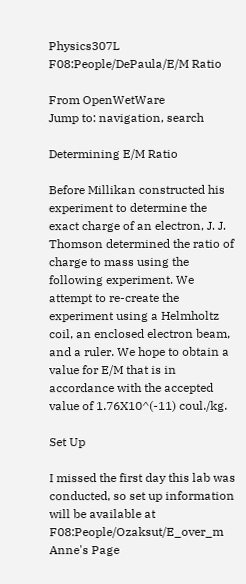Physics307L F08:People/DePaula/E/M Ratio

From OpenWetWare
Jump to: navigation, search

Determining E/M Ratio

Before Millikan constructed his experiment to determine the exact charge of an electron, J. J. Thomson determined the ratio of charge to mass using the following experiment. We attempt to re-create the experiment using a Helmholtz coil, an enclosed electron beam, and a ruler. We hope to obtain a value for E/M that is in accordance with the accepted value of 1.76X10^(-11) coul./kg.

Set Up

I missed the first day this lab was conducted, so set up information will be available at F08:People/Ozaksut/E_over_m Anne's Page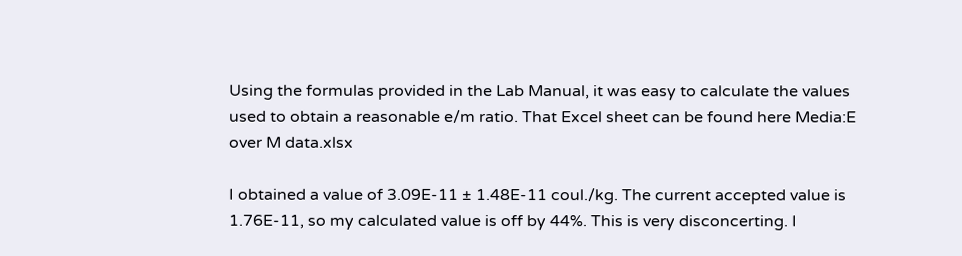Using the formulas provided in the Lab Manual, it was easy to calculate the values used to obtain a reasonable e/m ratio. That Excel sheet can be found here Media:E over M data.xlsx

I obtained a value of 3.09E-11 ± 1.48E-11 coul./kg. The current accepted value is 1.76E-11, so my calculated value is off by 44%. This is very disconcerting. I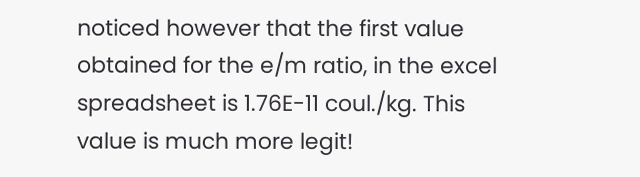noticed however that the first value obtained for the e/m ratio, in the excel spreadsheet is 1.76E-11 coul./kg. This value is much more legit!